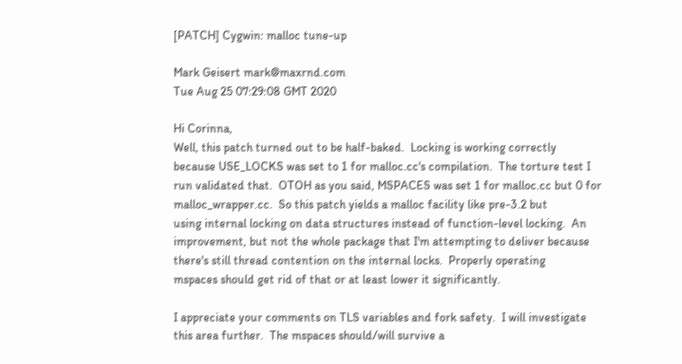[PATCH] Cygwin: malloc tune-up

Mark Geisert mark@maxrnd.com
Tue Aug 25 07:29:08 GMT 2020

Hi Corinna,
Well, this patch turned out to be half-baked.  Locking is working correctly
because USE_LOCKS was set to 1 for malloc.cc's compilation.  The torture test I
run validated that.  OTOH as you said, MSPACES was set 1 for malloc.cc but 0 for
malloc_wrapper.cc.  So this patch yields a malloc facility like pre-3.2 but
using internal locking on data structures instead of function-level locking.  An
improvement, but not the whole package that I'm attempting to deliver because
there's still thread contention on the internal locks.  Properly operating
mspaces should get rid of that or at least lower it significantly.

I appreciate your comments on TLS variables and fork safety.  I will investigate
this area further.  The mspaces should/will survive a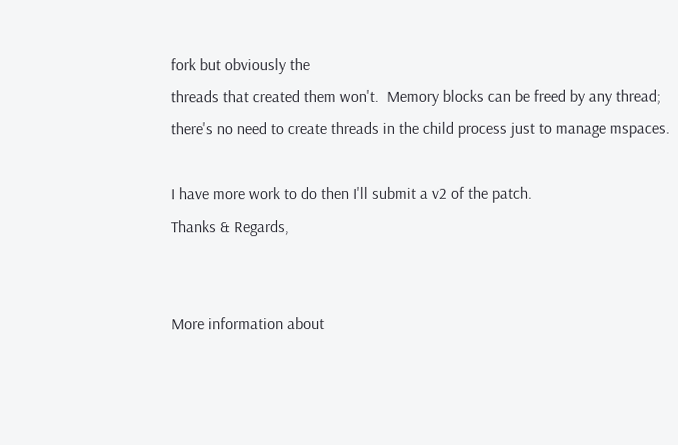fork but obviously the
threads that created them won't.  Memory blocks can be freed by any thread;
there's no need to create threads in the child process just to manage mspaces.

I have more work to do then I'll submit a v2 of the patch.
Thanks & Regards,


More information about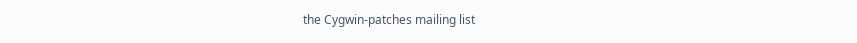the Cygwin-patches mailing list